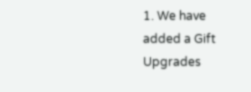1. We have added a Gift Upgrades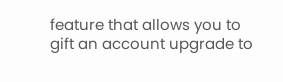feature that allows you to gift an account upgrade to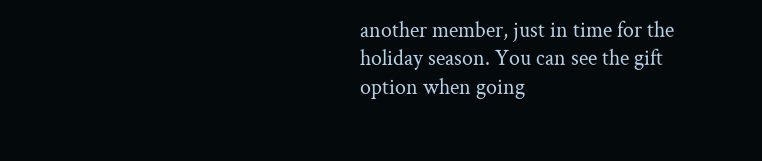another member, just in time for the holiday season. You can see the gift option when going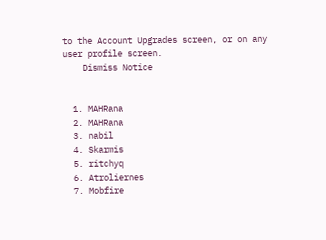to the Account Upgrades screen, or on any user profile screen.
    Dismiss Notice


  1. MAHRana
  2. MAHRana
  3. nabil
  4. Skarmis
  5. ritchyq
  6. Atroliernes
  7. Mobfire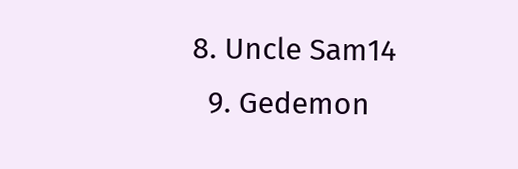8. Uncle Sam14
  9. Gedemon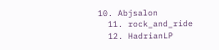10. Abjsalon
  11. rock_and_ride
  12. HadrianLP